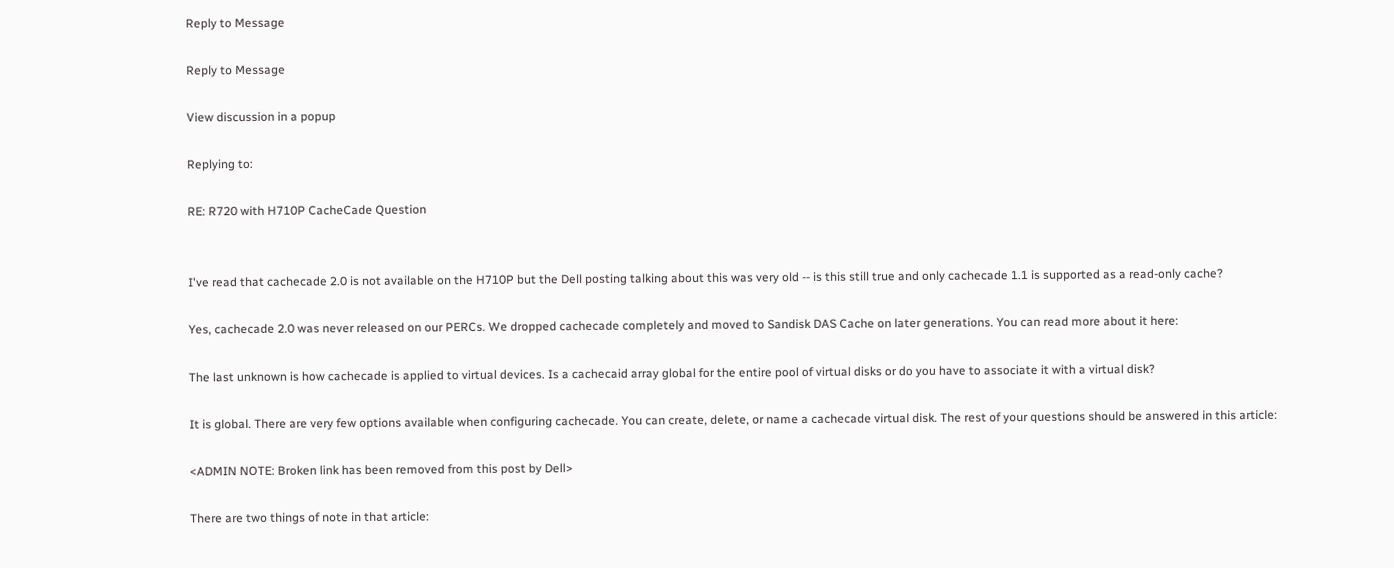Reply to Message

Reply to Message

View discussion in a popup

Replying to:

RE: R720 with H710P CacheCade Question


I've read that cachecade 2.0 is not available on the H710P but the Dell posting talking about this was very old -- is this still true and only cachecade 1.1 is supported as a read-only cache?

Yes, cachecade 2.0 was never released on our PERCs. We dropped cachecade completely and moved to Sandisk DAS Cache on later generations. You can read more about it here:

The last unknown is how cachecade is applied to virtual devices. Is a cachecaid array global for the entire pool of virtual disks or do you have to associate it with a virtual disk?

It is global. There are very few options available when configuring cachecade. You can create, delete, or name a cachecade virtual disk. The rest of your questions should be answered in this article:

<ADMIN NOTE: Broken link has been removed from this post by Dell>

There are two things of note in that article: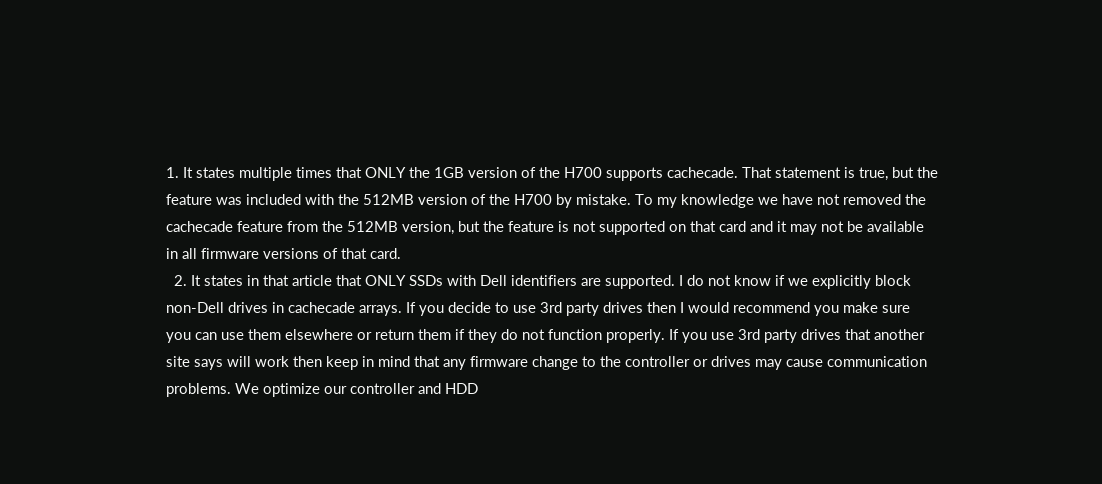1. It states multiple times that ONLY the 1GB version of the H700 supports cachecade. That statement is true, but the feature was included with the 512MB version of the H700 by mistake. To my knowledge we have not removed the cachecade feature from the 512MB version, but the feature is not supported on that card and it may not be available in all firmware versions of that card.
  2. It states in that article that ONLY SSDs with Dell identifiers are supported. I do not know if we explicitly block non-Dell drives in cachecade arrays. If you decide to use 3rd party drives then I would recommend you make sure you can use them elsewhere or return them if they do not function properly. If you use 3rd party drives that another site says will work then keep in mind that any firmware change to the controller or drives may cause communication problems. We optimize our controller and HDD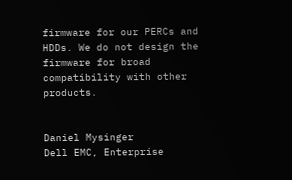firmware for our PERCs and HDDs. We do not design the firmware for broad compatibility with other products.


Daniel Mysinger
Dell EMC, Enterprise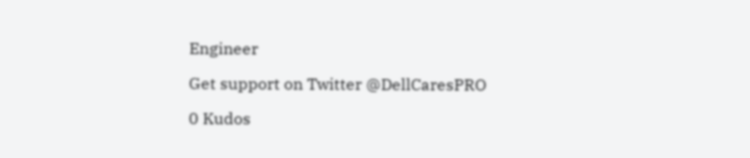Engineer

Get support on Twitter @DellCaresPRO

0 Kudos